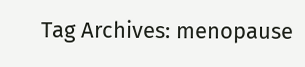Tag Archives: menopause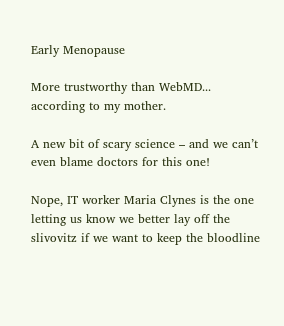Early Menopause

More trustworthy than WebMD... according to my mother.

A new bit of scary science – and we can’t even blame doctors for this one!

Nope, IT worker Maria Clynes is the one letting us know we better lay off the slivovitz if we want to keep the bloodline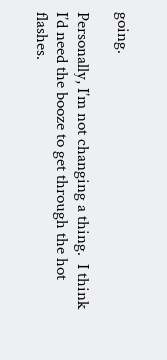going.

Personally, I’m not changing a thing.  I think I’d need the booze to get through the hot flashes.